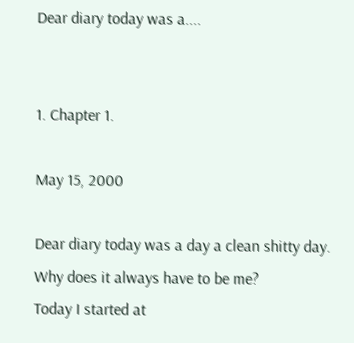Dear diary today was a....


1. Chapter 1.

May 15, 2000

Dear diary today was a day a clean shitty day. Why does it always have to be me?
Today I started at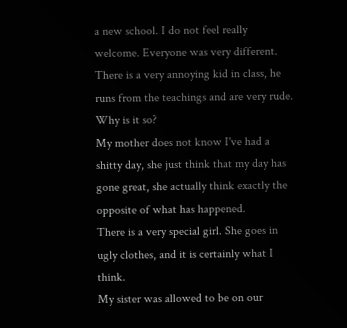a new school. I do not feel really welcome. Everyone was very different. There is a very annoying kid in class, he runs from the teachings and are very rude. Why is it so?
My mother does not know I've had a shitty day, she just think that my day has gone great, she actually think exactly the opposite of what has happened.
There is a very special girl. She goes in ugly clothes, and it is certainly what I think.
My sister was allowed to be on our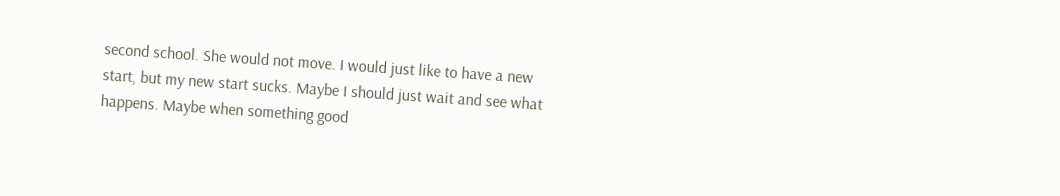second school. She would not move. I would just like to have a new start, but my new start sucks. Maybe I should just wait and see what happens. Maybe when something good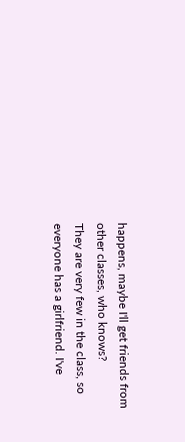happens, maybe I'll get friends from other classes, who knows?
They are very few in the class, so everyone has a girlfriend. I've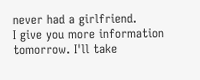never had a girlfriend.
I give you more information tomorrow. I'll take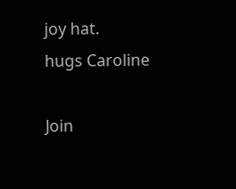joy hat.
hugs Caroline

Join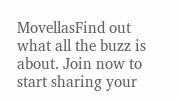MovellasFind out what all the buzz is about. Join now to start sharing your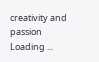creativity and passion
Loading ...